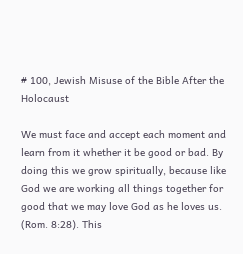# 100, Jewish Misuse of the Bible After the Holocaust

We must face and accept each moment and learn from it whether it be good or bad. By doing this we grow spiritually, because like God we are working all things together for good that we may love God as he loves us. (Rom. 8:28). This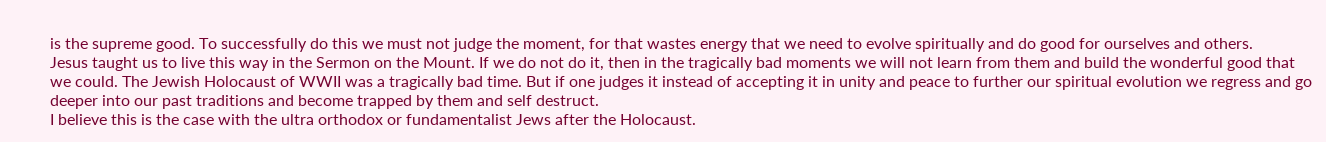is the supreme good. To successfully do this we must not judge the moment, for that wastes energy that we need to evolve spiritually and do good for ourselves and others.
Jesus taught us to live this way in the Sermon on the Mount. If we do not do it, then in the tragically bad moments we will not learn from them and build the wonderful good that we could. The Jewish Holocaust of WWII was a tragically bad time. But if one judges it instead of accepting it in unity and peace to further our spiritual evolution we regress and go deeper into our past traditions and become trapped by them and self destruct.
I believe this is the case with the ultra orthodox or fundamentalist Jews after the Holocaust.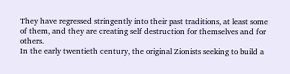They have regressed stringently into their past traditions, at least some of them, and they are creating self destruction for themselves and for others.
In the early twentieth century, the original Zionists seeking to build a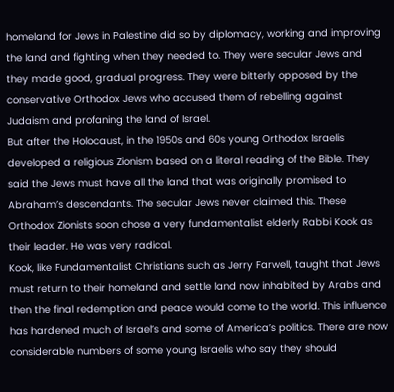homeland for Jews in Palestine did so by diplomacy, working and improving the land and fighting when they needed to. They were secular Jews and they made good, gradual progress. They were bitterly opposed by the conservative Orthodox Jews who accused them of rebelling against Judaism and profaning the land of Israel.
But after the Holocaust, in the 1950s and 60s young Orthodox Israelis developed a religious Zionism based on a literal reading of the Bible. They said the Jews must have all the land that was originally promised to Abraham’s descendants. The secular Jews never claimed this. These Orthodox Zionists soon chose a very fundamentalist elderly Rabbi Kook as their leader. He was very radical.
Kook, like Fundamentalist Christians such as Jerry Farwell, taught that Jews must return to their homeland and settle land now inhabited by Arabs and then the final redemption and peace would come to the world. This influence has hardened much of Israel’s and some of America’s politics. There are now considerable numbers of some young Israelis who say they should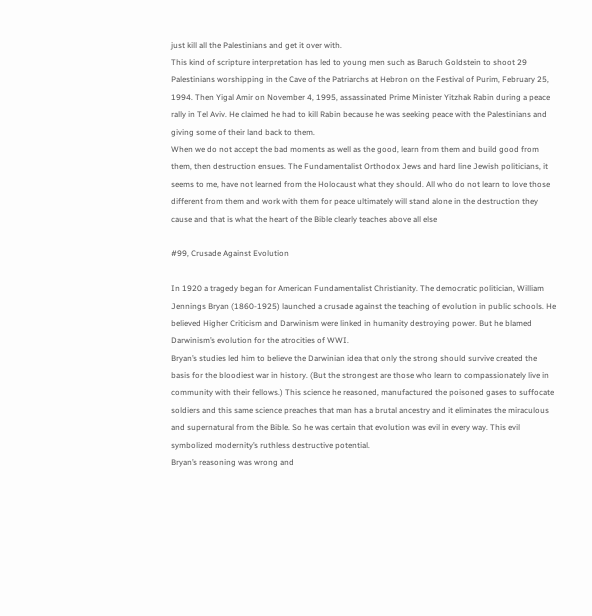just kill all the Palestinians and get it over with.
This kind of scripture interpretation has led to young men such as Baruch Goldstein to shoot 29 Palestinians worshipping in the Cave of the Patriarchs at Hebron on the Festival of Purim, February 25, 1994. Then Yigal Amir on November 4, 1995, assassinated Prime Minister Yitzhak Rabin during a peace rally in Tel Aviv. He claimed he had to kill Rabin because he was seeking peace with the Palestinians and giving some of their land back to them.
When we do not accept the bad moments as well as the good, learn from them and build good from them, then destruction ensues. The Fundamentalist Orthodox Jews and hard line Jewish politicians, it seems to me, have not learned from the Holocaust what they should. All who do not learn to love those different from them and work with them for peace ultimately will stand alone in the destruction they cause and that is what the heart of the Bible clearly teaches above all else

#99, Crusade Against Evolution

In 1920 a tragedy began for American Fundamentalist Christianity. The democratic politician, William Jennings Bryan (1860-1925) launched a crusade against the teaching of evolution in public schools. He believed Higher Criticism and Darwinism were linked in humanity destroying power. But he blamed Darwinism’s evolution for the atrocities of WWI.
Bryan’s studies led him to believe the Darwinian idea that only the strong should survive created the basis for the bloodiest war in history. (But the strongest are those who learn to compassionately live in community with their fellows.) This science he reasoned, manufactured the poisoned gases to suffocate soldiers and this same science preaches that man has a brutal ancestry and it eliminates the miraculous and supernatural from the Bible. So he was certain that evolution was evil in every way. This evil symbolized modernity’s ruthless destructive potential.
Bryan’s reasoning was wrong and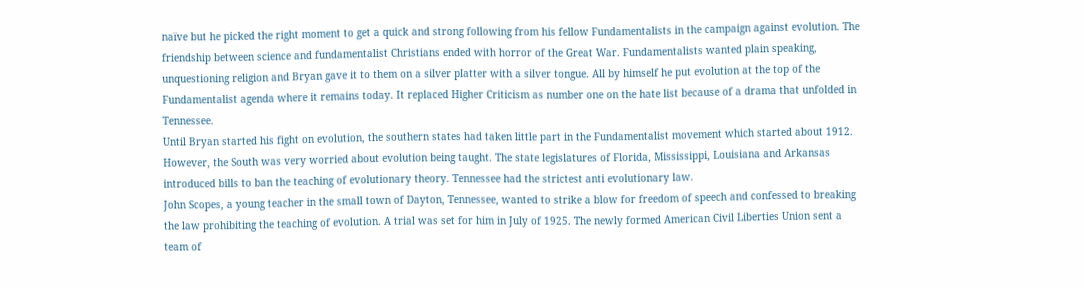naïve but he picked the right moment to get a quick and strong following from his fellow Fundamentalists in the campaign against evolution. The friendship between science and fundamentalist Christians ended with horror of the Great War. Fundamentalists wanted plain speaking, unquestioning religion and Bryan gave it to them on a silver platter with a silver tongue. All by himself he put evolution at the top of the Fundamentalist agenda where it remains today. It replaced Higher Criticism as number one on the hate list because of a drama that unfolded in Tennessee.
Until Bryan started his fight on evolution, the southern states had taken little part in the Fundamentalist movement which started about 1912. However, the South was very worried about evolution being taught. The state legislatures of Florida, Mississippi, Louisiana and Arkansas introduced bills to ban the teaching of evolutionary theory. Tennessee had the strictest anti evolutionary law.
John Scopes, a young teacher in the small town of Dayton, Tennessee, wanted to strike a blow for freedom of speech and confessed to breaking the law prohibiting the teaching of evolution. A trial was set for him in July of 1925. The newly formed American Civil Liberties Union sent a team of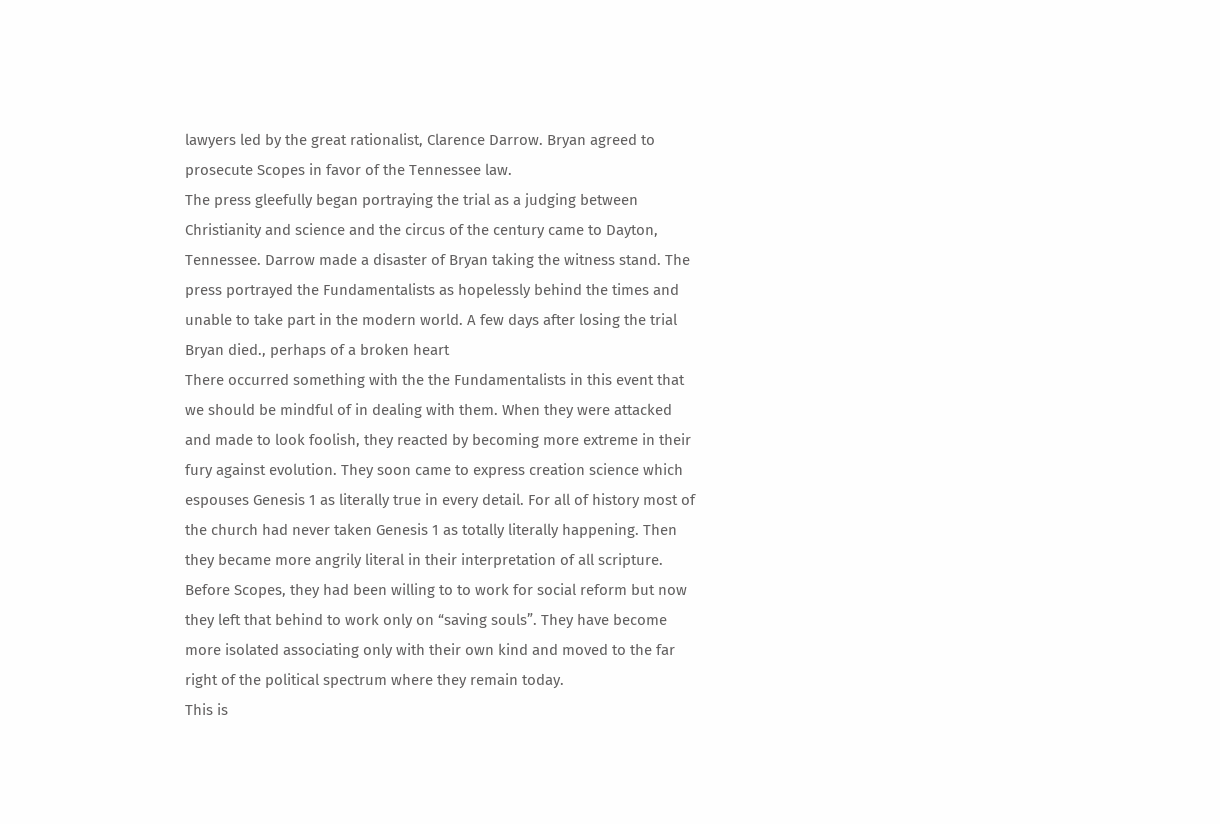lawyers led by the great rationalist, Clarence Darrow. Bryan agreed to prosecute Scopes in favor of the Tennessee law.
The press gleefully began portraying the trial as a judging between Christianity and science and the circus of the century came to Dayton, Tennessee. Darrow made a disaster of Bryan taking the witness stand. The press portrayed the Fundamentalists as hopelessly behind the times and unable to take part in the modern world. A few days after losing the trial Bryan died., perhaps of a broken heart
There occurred something with the the Fundamentalists in this event that we should be mindful of in dealing with them. When they were attacked and made to look foolish, they reacted by becoming more extreme in their fury against evolution. They soon came to express creation science which espouses Genesis 1 as literally true in every detail. For all of history most of the church had never taken Genesis 1 as totally literally happening. Then they became more angrily literal in their interpretation of all scripture. Before Scopes, they had been willing to to work for social reform but now they left that behind to work only on “saving souls”. They have become more isolated associating only with their own kind and moved to the far right of the political spectrum where they remain today.
This is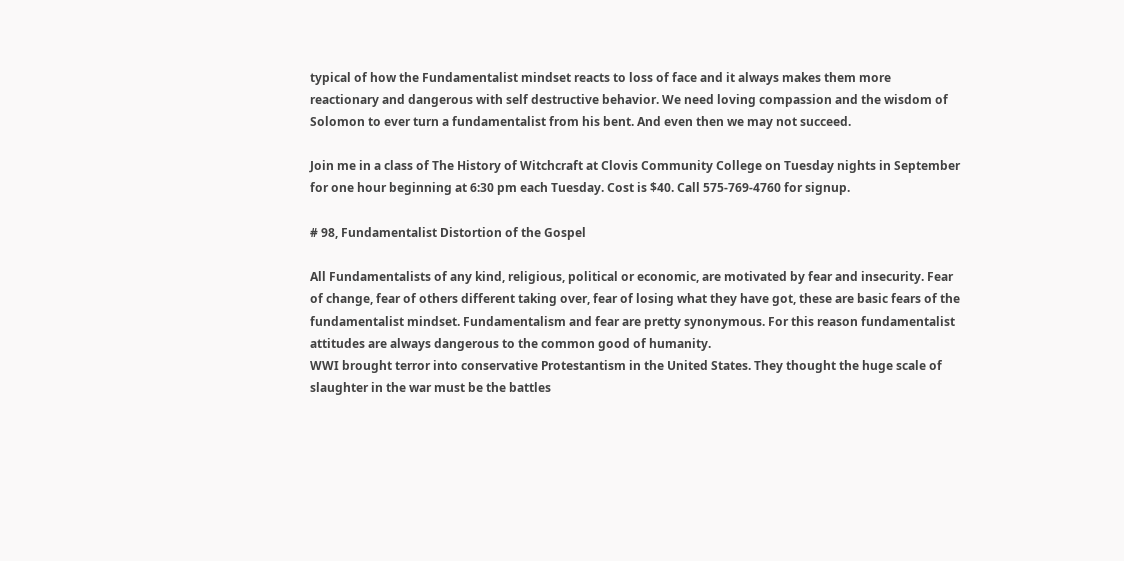typical of how the Fundamentalist mindset reacts to loss of face and it always makes them more reactionary and dangerous with self destructive behavior. We need loving compassion and the wisdom of Solomon to ever turn a fundamentalist from his bent. And even then we may not succeed.

Join me in a class of The History of Witchcraft at Clovis Community College on Tuesday nights in September for one hour beginning at 6:30 pm each Tuesday. Cost is $40. Call 575-769-4760 for signup.

# 98, Fundamentalist Distortion of the Gospel

All Fundamentalists of any kind, religious, political or economic, are motivated by fear and insecurity. Fear of change, fear of others different taking over, fear of losing what they have got, these are basic fears of the fundamentalist mindset. Fundamentalism and fear are pretty synonymous. For this reason fundamentalist attitudes are always dangerous to the common good of humanity.
WWI brought terror into conservative Protestantism in the United States. They thought the huge scale of slaughter in the war must be the battles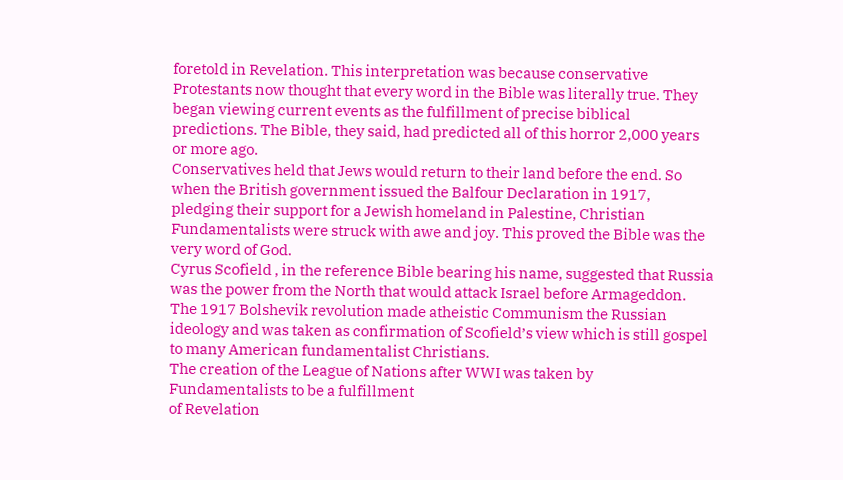foretold in Revelation. This interpretation was because conservative Protestants now thought that every word in the Bible was literally true. They began viewing current events as the fulfillment of precise biblical predictions. The Bible, they said, had predicted all of this horror 2,000 years or more ago.
Conservatives held that Jews would return to their land before the end. So when the British government issued the Balfour Declaration in 1917, pledging their support for a Jewish homeland in Palestine, Christian Fundamentalists were struck with awe and joy. This proved the Bible was the very word of God.
Cyrus Scofield , in the reference Bible bearing his name, suggested that Russia was the power from the North that would attack Israel before Armageddon. The 1917 Bolshevik revolution made atheistic Communism the Russian ideology and was taken as confirmation of Scofield’s view which is still gospel to many American fundamentalist Christians.
The creation of the League of Nations after WWI was taken by Fundamentalists to be a fulfillment
of Revelation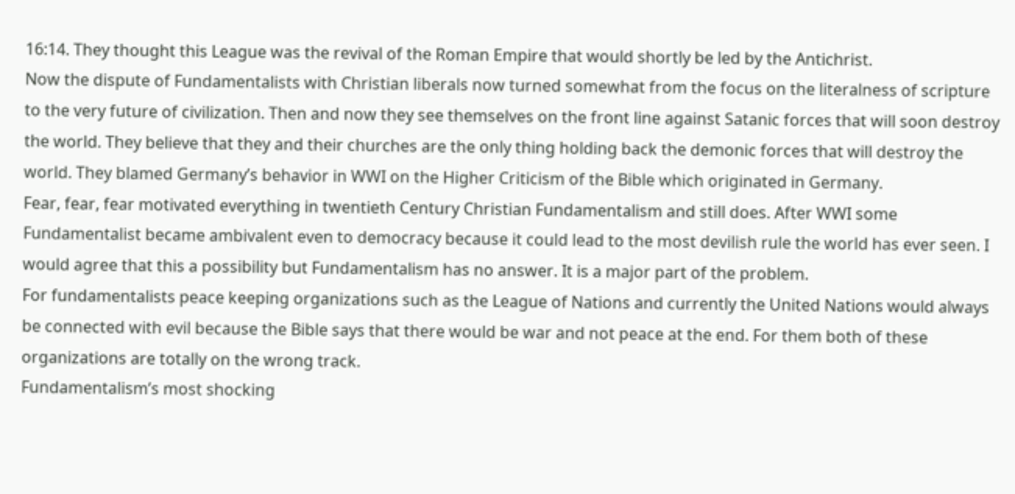16:14. They thought this League was the revival of the Roman Empire that would shortly be led by the Antichrist.
Now the dispute of Fundamentalists with Christian liberals now turned somewhat from the focus on the literalness of scripture to the very future of civilization. Then and now they see themselves on the front line against Satanic forces that will soon destroy the world. They believe that they and their churches are the only thing holding back the demonic forces that will destroy the world. They blamed Germany’s behavior in WWI on the Higher Criticism of the Bible which originated in Germany.
Fear, fear, fear motivated everything in twentieth Century Christian Fundamentalism and still does. After WWI some Fundamentalist became ambivalent even to democracy because it could lead to the most devilish rule the world has ever seen. I would agree that this a possibility but Fundamentalism has no answer. It is a major part of the problem.
For fundamentalists peace keeping organizations such as the League of Nations and currently the United Nations would always be connected with evil because the Bible says that there would be war and not peace at the end. For them both of these organizations are totally on the wrong track.
Fundamentalism’s most shocking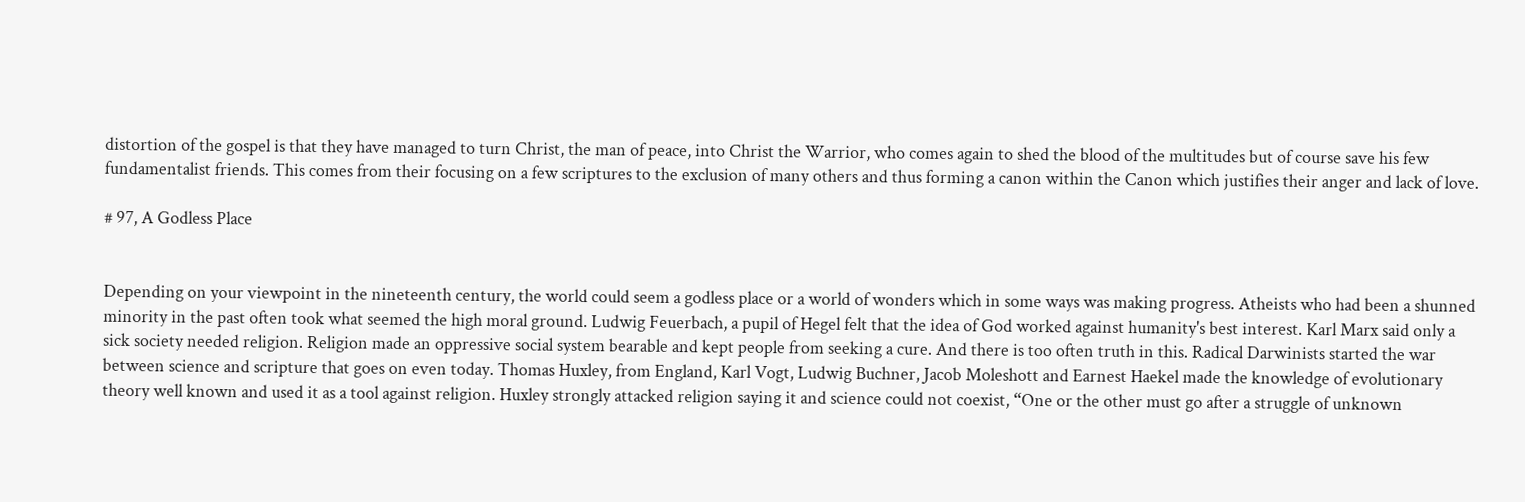distortion of the gospel is that they have managed to turn Christ, the man of peace, into Christ the Warrior, who comes again to shed the blood of the multitudes but of course save his few fundamentalist friends. This comes from their focusing on a few scriptures to the exclusion of many others and thus forming a canon within the Canon which justifies their anger and lack of love.

# 97, A Godless Place


Depending on your viewpoint in the nineteenth century, the world could seem a godless place or a world of wonders which in some ways was making progress. Atheists who had been a shunned minority in the past often took what seemed the high moral ground. Ludwig Feuerbach, a pupil of Hegel felt that the idea of God worked against humanity's best interest. Karl Marx said only a sick society needed religion. Religion made an oppressive social system bearable and kept people from seeking a cure. And there is too often truth in this. Radical Darwinists started the war between science and scripture that goes on even today. Thomas Huxley, from England, Karl Vogt, Ludwig Buchner, Jacob Moleshott and Earnest Haekel made the knowledge of evolutionary theory well known and used it as a tool against religion. Huxley strongly attacked religion saying it and science could not coexist, “One or the other must go after a struggle of unknown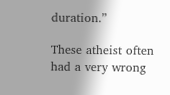duration.”

These atheist often had a very wrong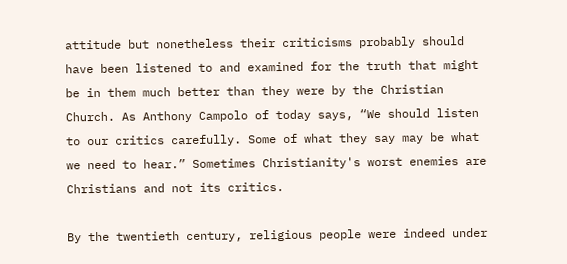attitude but nonetheless their criticisms probably should have been listened to and examined for the truth that might be in them much better than they were by the Christian Church. As Anthony Campolo of today says, “We should listen to our critics carefully. Some of what they say may be what we need to hear.” Sometimes Christianity's worst enemies are Christians and not its critics.

By the twentieth century, religious people were indeed under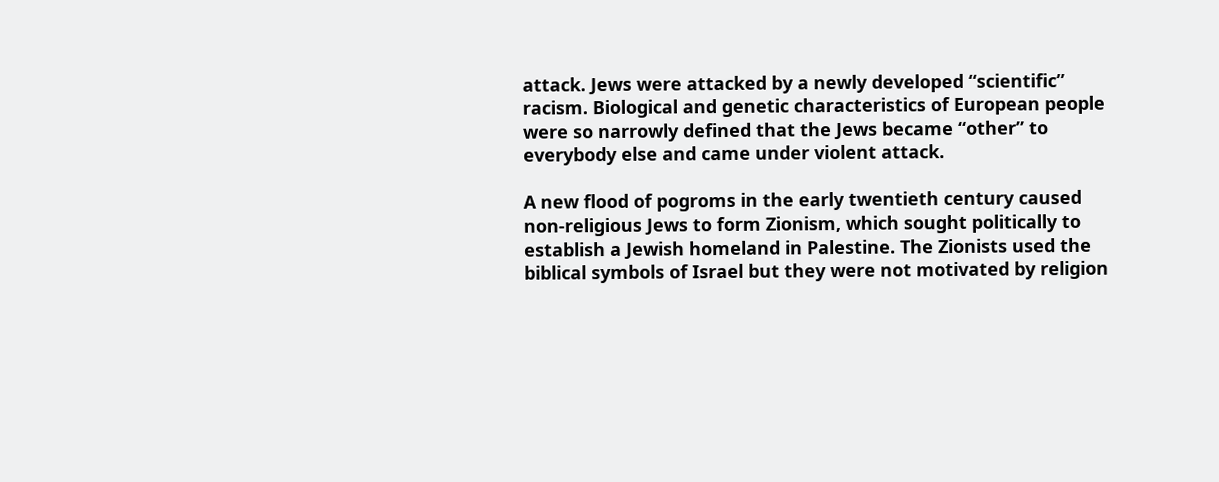attack. Jews were attacked by a newly developed “scientific” racism. Biological and genetic characteristics of European people were so narrowly defined that the Jews became “other” to everybody else and came under violent attack.

A new flood of pogroms in the early twentieth century caused non-religious Jews to form Zionism, which sought politically to establish a Jewish homeland in Palestine. The Zionists used the biblical symbols of Israel but they were not motivated by religion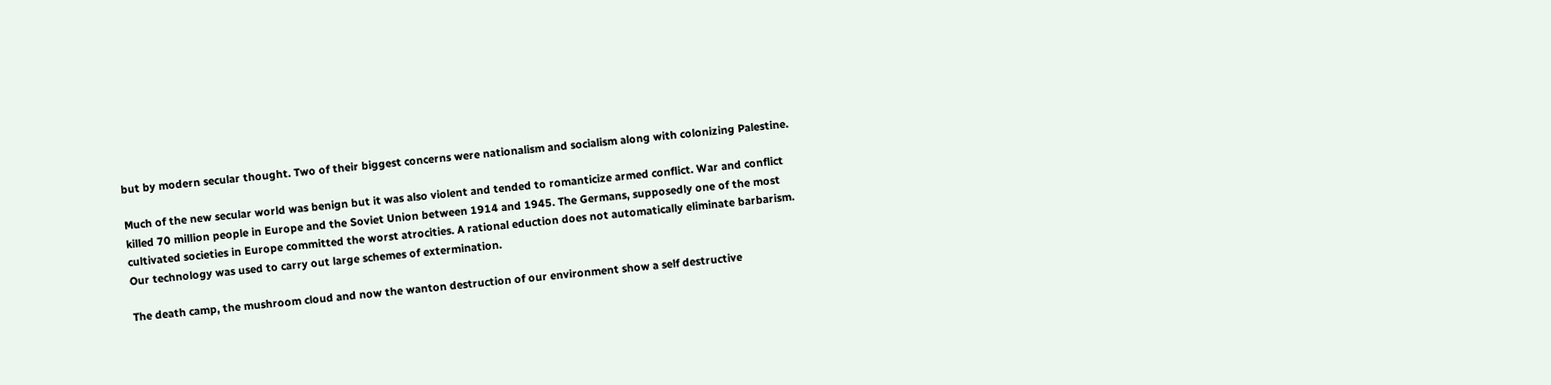but by modern secular thought. Two of their biggest concerns were nationalism and socialism along with colonizing Palestine.

Much of the new secular world was benign but it was also violent and tended to romanticize armed conflict. War and conflict killed 70 million people in Europe and the Soviet Union between 1914 and 1945. The Germans, supposedly one of the most cultivated societies in Europe committed the worst atrocities. A rational eduction does not automatically eliminate barbarism. Our technology was used to carry out large schemes of extermination.

The death camp, the mushroom cloud and now the wanton destruction of our environment show a self destructive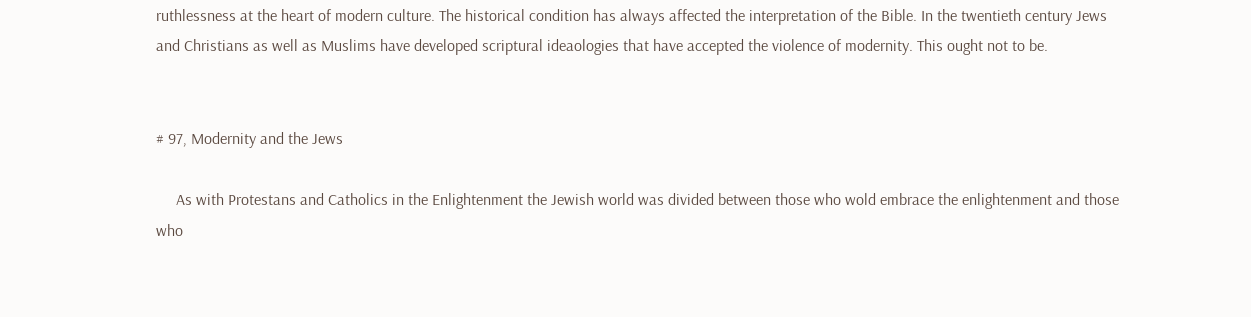ruthlessness at the heart of modern culture. The historical condition has always affected the interpretation of the Bible. In the twentieth century Jews and Christians as well as Muslims have developed scriptural ideaologies that have accepted the violence of modernity. This ought not to be.


# 97, Modernity and the Jews

     As with Protestans and Catholics in the Enlightenment the Jewish world was divided between those who wold embrace the enlightenment and those who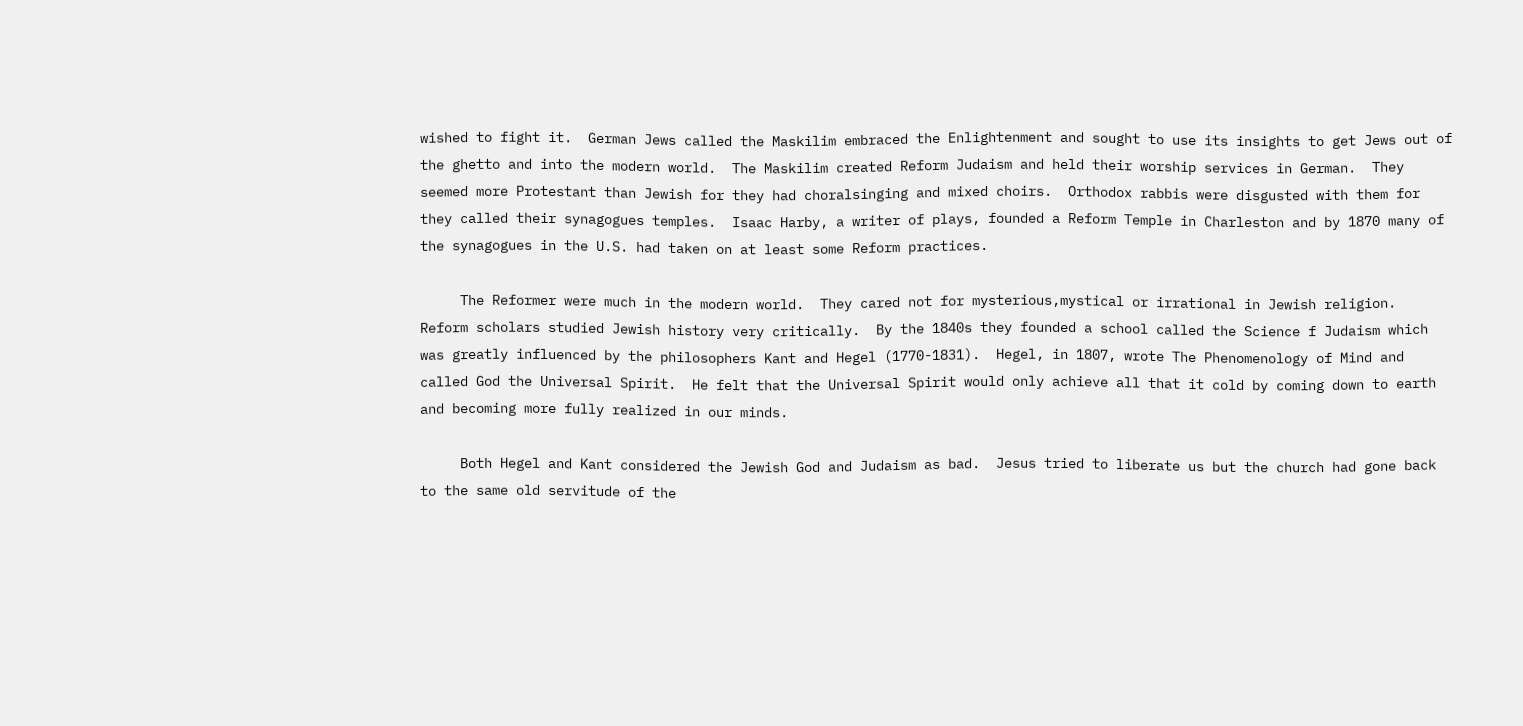wished to fight it.  German Jews called the Maskilim embraced the Enlightenment and sought to use its insights to get Jews out of the ghetto and into the modern world.  The Maskilim created Reform Judaism and held their worship services in German.  They seemed more Protestant than Jewish for they had choralsinging and mixed choirs.  Orthodox rabbis were disgusted with them for they called their synagogues temples.  Isaac Harby, a writer of plays, founded a Reform Temple in Charleston and by 1870 many of the synagogues in the U.S. had taken on at least some Reform practices.

     The Reformer were much in the modern world.  They cared not for mysterious,mystical or irrational in Jewish religion.  Reform scholars studied Jewish history very critically.  By the 1840s they founded a school called the Science f Judaism which was greatly influenced by the philosophers Kant and Hegel (1770-1831).  Hegel, in 1807, wrote The Phenomenology of Mind and called God the Universal Spirit.  He felt that the Universal Spirit would only achieve all that it cold by coming down to earth and becoming more fully realized in our minds.

     Both Hegel and Kant considered the Jewish God and Judaism as bad.  Jesus tried to liberate us but the church had gone back to the same old servitude of the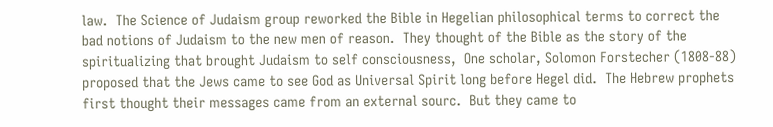law.  The Science of Judaism group reworked the Bible in Hegelian philosophical terms to correct the bad notions of Judaism to the new men of reason.  They thought of the Bible as the story of the spiritualizing that brought Judaism to self consciousness,  One scholar, Solomon Forstecher (1808-88) proposed that the Jews came to see God as Universal Spirit long before Hegel did.  The Hebrew prophets first thought their messages came from an external sourc.  But they came to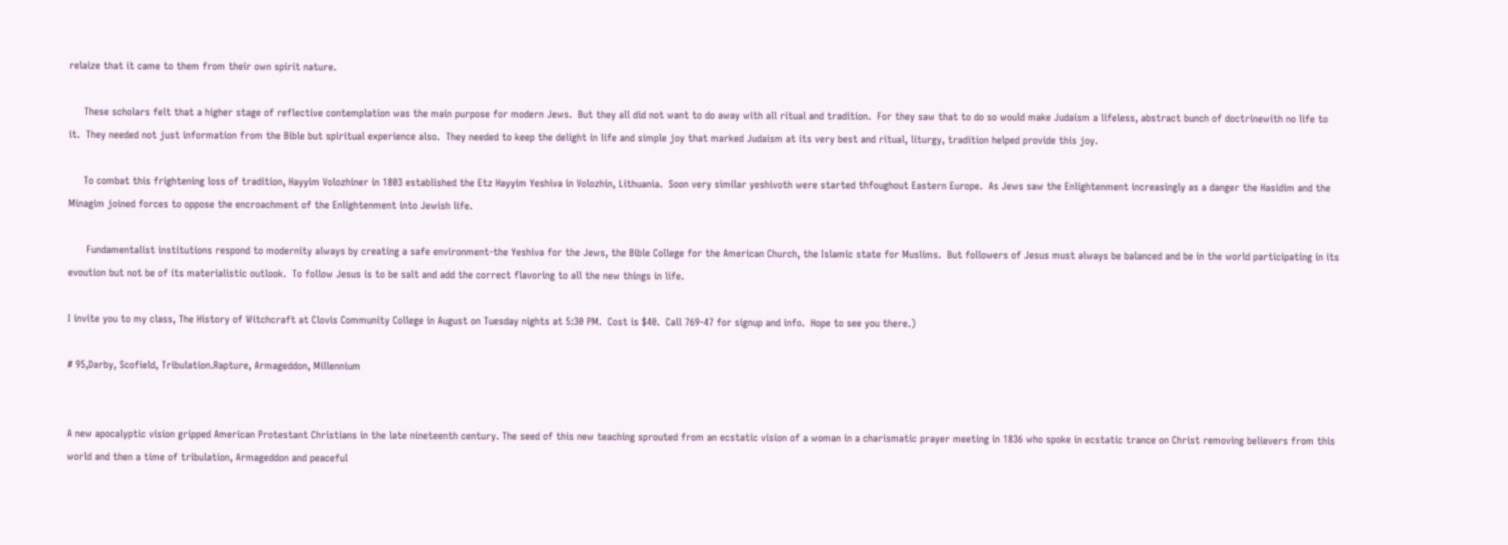relaize that it came to them from their own spirit nature.

     These scholars felt that a higher stage of reflective contemplation was the main purpose for modern Jews.  But they all did not want to do away with all ritual and tradition.  For they saw that to do so would make Judaism a lifeless, abstract bunch of doctrinewith no life to it.  They needed not just information from the Bible but spiritual experience also.  They needed to keep the delight in life and simple joy that marked Judaism at its very best and ritual, liturgy, tradition helped provide this joy.

     To combat this frightening loss of tradition, Hayyim Volozhiner in 1803 established the Etz Hayyim Yeshiva in Volozhin, Lithuania.  Soon very similar yeshivoth were started thfoughout Eastern Europe.  As Jews saw the Enlightenment increasingly as a danger the Hasidim and the Minagim joined forces to oppose the encroachment of the Enlightenment into Jewish life.

      Fundamentalist institutions respond to modernity always by creating a safe environment-the Yeshiva for the Jews, the Bible College for the American Church, the Islamic state for Muslims.  But followers of Jesus must always be balanced and be in the world participating in its evoution but not be of its materialistic outlook.  To follow Jesus is to be salt and add the correct flavoring to all the new things in life.

I invite you to my class, The History of Witchcraft at Clovis Community College in August on Tuesday nights at 5:30 PM.  Cost is $40.  Call 769-47 for signup and info.  Hope to see you there.)

# 95,Darby, Scofield, Tribulation.Rapture, Armageddon, Millennium


A new apocalyptic vision gripped American Protestant Christians in the late nineteenth century. The seed of this new teaching sprouted from an ecstatic vision of a woman in a charismatic prayer meeting in 1836 who spoke in ecstatic trance on Christ removing believers from this world and then a time of tribulation, Armageddon and peaceful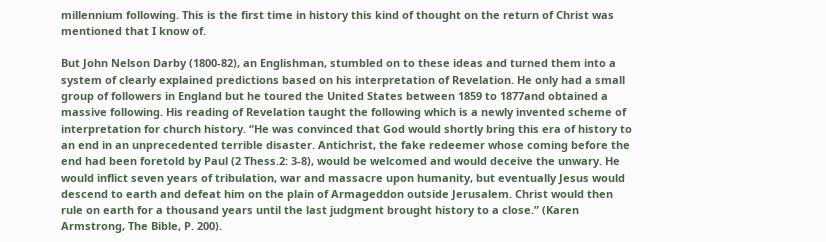millennium following. This is the first time in history this kind of thought on the return of Christ was mentioned that I know of.

But John Nelson Darby (1800-82), an Englishman, stumbled on to these ideas and turned them into a system of clearly explained predictions based on his interpretation of Revelation. He only had a small group of followers in England but he toured the United States between 1859 to 1877and obtained a massive following. His reading of Revelation taught the following which is a newly invented scheme of interpretation for church history. “He was convinced that God would shortly bring this era of history to an end in an unprecedented terrible disaster. Antichrist, the fake redeemer whose coming before the end had been foretold by Paul (2 Thess.2: 3-8), would be welcomed and would deceive the unwary. He would inflict seven years of tribulation, war and massacre upon humanity, but eventually Jesus would descend to earth and defeat him on the plain of Armageddon outside Jerusalem. Christ would then rule on earth for a thousand years until the last judgment brought history to a close.” (Karen Armstrong, The Bible, P. 200).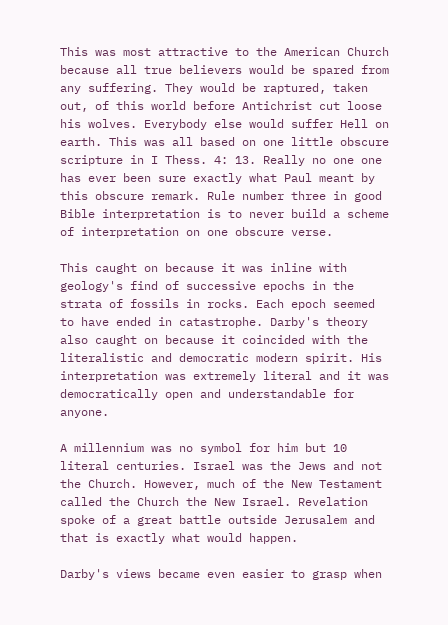This was most attractive to the American Church because all true believers would be spared from any suffering. They would be raptured, taken out, of this world before Antichrist cut loose his wolves. Everybody else would suffer Hell on earth. This was all based on one little obscure scripture in I Thess. 4: 13. Really no one one has ever been sure exactly what Paul meant by this obscure remark. Rule number three in good Bible interpretation is to never build a scheme of interpretation on one obscure verse.

This caught on because it was inline with geology's find of successive epochs in the strata of fossils in rocks. Each epoch seemed to have ended in catastrophe. Darby's theory also caught on because it coincided with the literalistic and democratic modern spirit. His interpretation was extremely literal and it was democratically open and understandable for anyone.

A millennium was no symbol for him but 10 literal centuries. Israel was the Jews and not the Church. However, much of the New Testament called the Church the New Israel. Revelation spoke of a great battle outside Jerusalem and that is exactly what would happen.

Darby's views became even easier to grasp when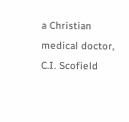a Christian medical doctor, C.I. Scofield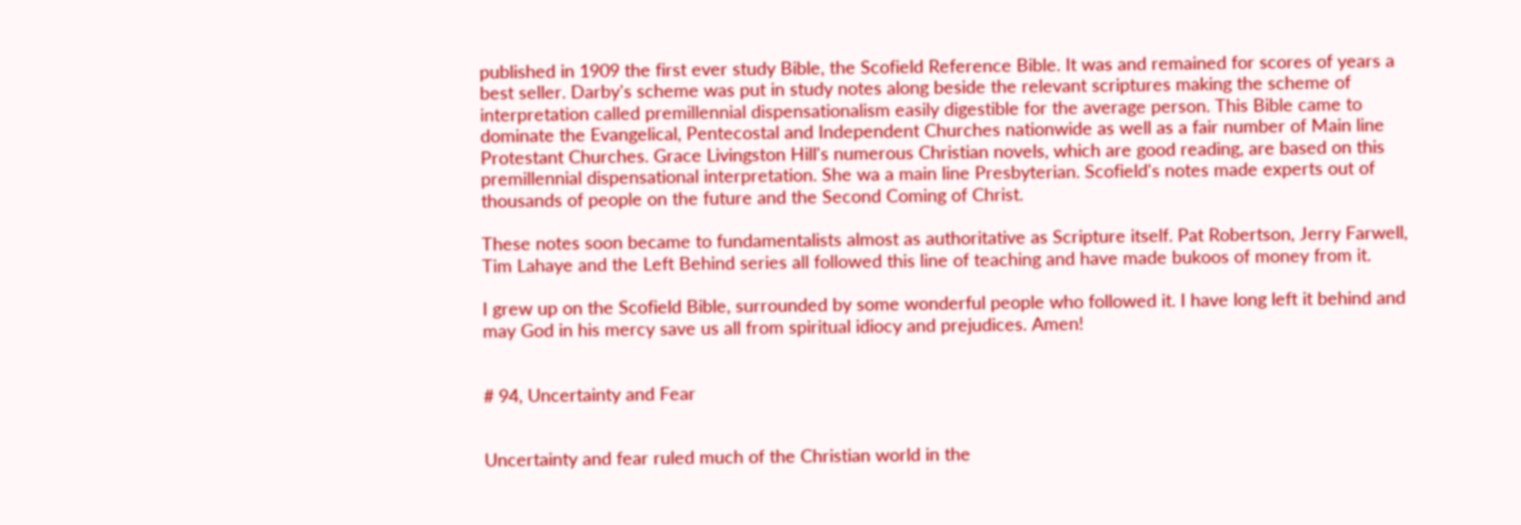published in 1909 the first ever study Bible, the Scofield Reference Bible. It was and remained for scores of years a best seller. Darby's scheme was put in study notes along beside the relevant scriptures making the scheme of interpretation called premillennial dispensationalism easily digestible for the average person. This Bible came to dominate the Evangelical, Pentecostal and Independent Churches nationwide as well as a fair number of Main line Protestant Churches. Grace Livingston Hill's numerous Christian novels, which are good reading, are based on this premillennial dispensational interpretation. She wa a main line Presbyterian. Scofield's notes made experts out of thousands of people on the future and the Second Coming of Christ.

These notes soon became to fundamentalists almost as authoritative as Scripture itself. Pat Robertson, Jerry Farwell, Tim Lahaye and the Left Behind series all followed this line of teaching and have made bukoos of money from it.

I grew up on the Scofield Bible, surrounded by some wonderful people who followed it. I have long left it behind and may God in his mercy save us all from spiritual idiocy and prejudices. Amen!


# 94, Uncertainty and Fear


Uncertainty and fear ruled much of the Christian world in the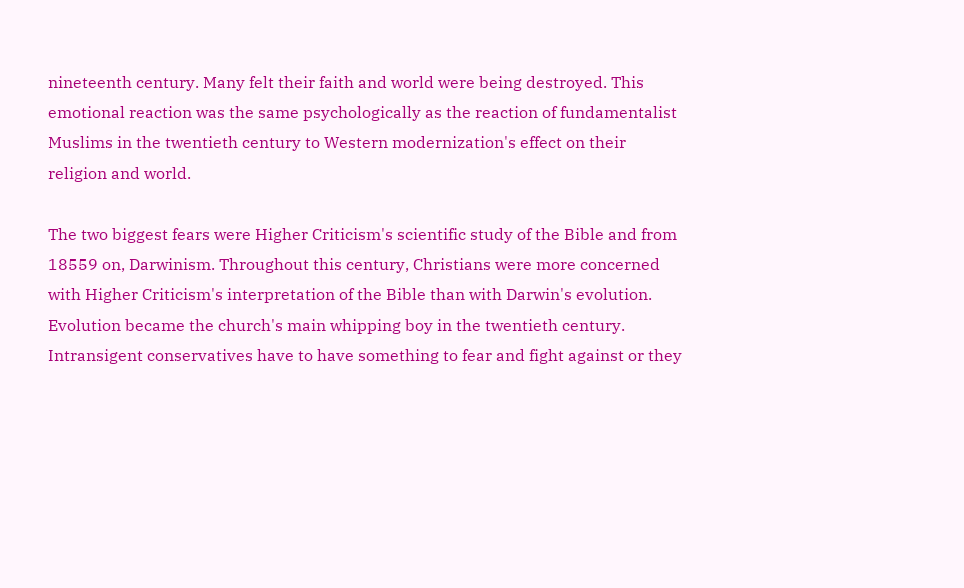nineteenth century. Many felt their faith and world were being destroyed. This emotional reaction was the same psychologically as the reaction of fundamentalist Muslims in the twentieth century to Western modernization's effect on their religion and world.

The two biggest fears were Higher Criticism's scientific study of the Bible and from 18559 on, Darwinism. Throughout this century, Christians were more concerned with Higher Criticism's interpretation of the Bible than with Darwin's evolution. Evolution became the church's main whipping boy in the twentieth century. Intransigent conservatives have to have something to fear and fight against or they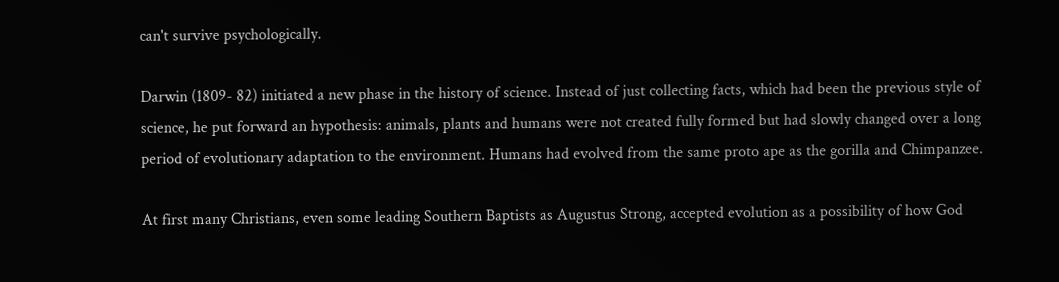can't survive psychologically.

Darwin (1809- 82) initiated a new phase in the history of science. Instead of just collecting facts, which had been the previous style of science, he put forward an hypothesis: animals, plants and humans were not created fully formed but had slowly changed over a long period of evolutionary adaptation to the environment. Humans had evolved from the same proto ape as the gorilla and Chimpanzee.

At first many Christians, even some leading Southern Baptists as Augustus Strong, accepted evolution as a possibility of how God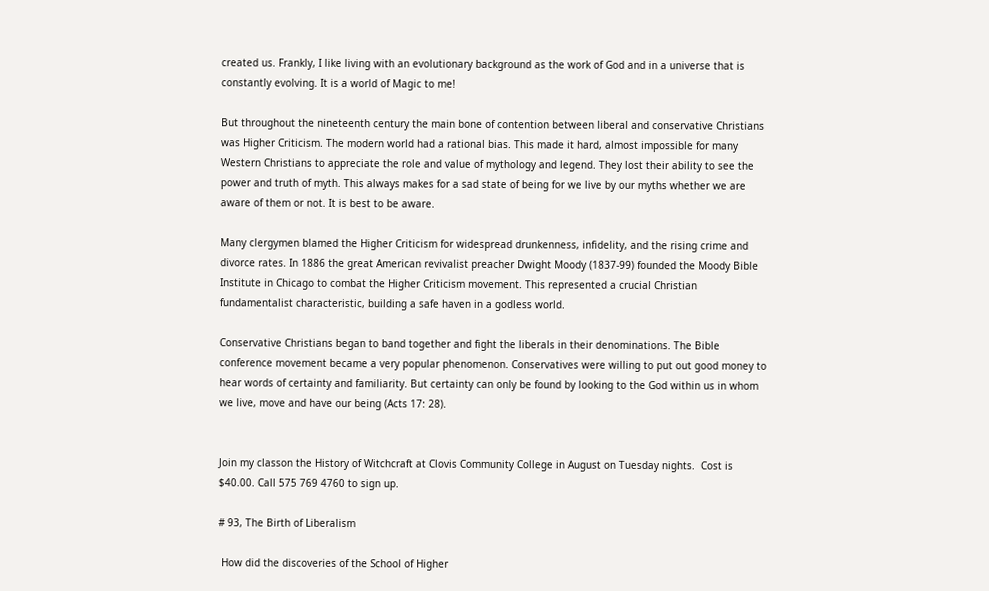created us. Frankly, I like living with an evolutionary background as the work of God and in a universe that is constantly evolving. It is a world of Magic to me!

But throughout the nineteenth century the main bone of contention between liberal and conservative Christians was Higher Criticism. The modern world had a rational bias. This made it hard, almost impossible for many Western Christians to appreciate the role and value of mythology and legend. They lost their ability to see the power and truth of myth. This always makes for a sad state of being for we live by our myths whether we are aware of them or not. It is best to be aware.

Many clergymen blamed the Higher Criticism for widespread drunkenness, infidelity, and the rising crime and divorce rates. In 1886 the great American revivalist preacher Dwight Moody (1837-99) founded the Moody Bible Institute in Chicago to combat the Higher Criticism movement. This represented a crucial Christian fundamentalist characteristic, building a safe haven in a godless world.

Conservative Christians began to band together and fight the liberals in their denominations. The Bible conference movement became a very popular phenomenon. Conservatives were willing to put out good money to hear words of certainty and familiarity. But certainty can only be found by looking to the God within us in whom we live, move and have our being (Acts 17: 28).


Join my classon the History of Witchcraft at Clovis Community College in August on Tuesday nights.  Cost is $40.00. Call 575 769 4760 to sign up.

# 93, The Birth of Liberalism

 How did the discoveries of the School of Higher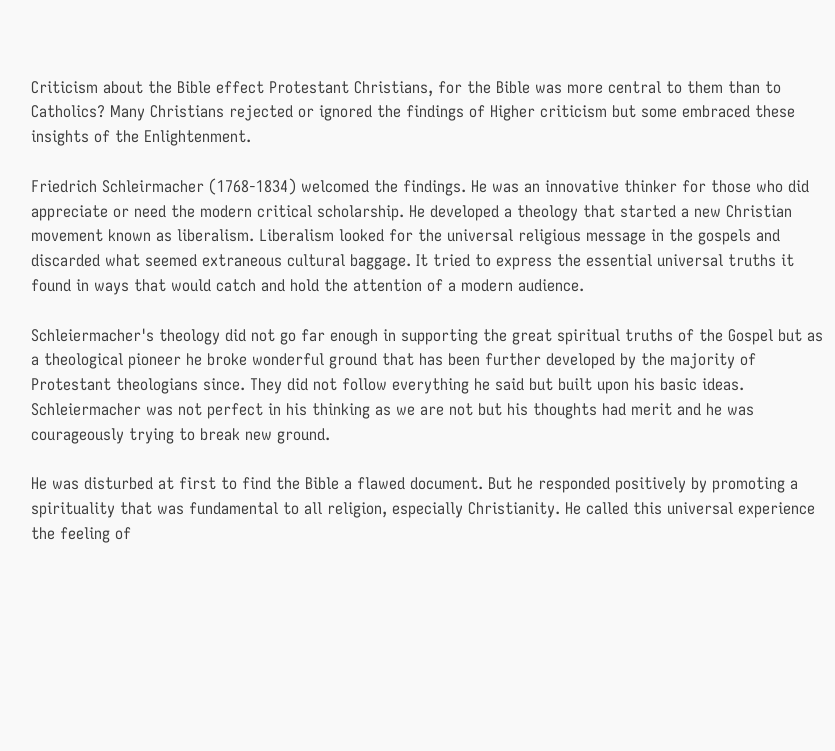Criticism about the Bible effect Protestant Christians, for the Bible was more central to them than to Catholics? Many Christians rejected or ignored the findings of Higher criticism but some embraced these insights of the Enlightenment.

Friedrich Schleirmacher (1768-1834) welcomed the findings. He was an innovative thinker for those who did appreciate or need the modern critical scholarship. He developed a theology that started a new Christian movement known as liberalism. Liberalism looked for the universal religious message in the gospels and discarded what seemed extraneous cultural baggage. It tried to express the essential universal truths it found in ways that would catch and hold the attention of a modern audience.

Schleiermacher's theology did not go far enough in supporting the great spiritual truths of the Gospel but as a theological pioneer he broke wonderful ground that has been further developed by the majority of Protestant theologians since. They did not follow everything he said but built upon his basic ideas. Schleiermacher was not perfect in his thinking as we are not but his thoughts had merit and he was courageously trying to break new ground.

He was disturbed at first to find the Bible a flawed document. But he responded positively by promoting a spirituality that was fundamental to all religion, especially Christianity. He called this universal experience the feeling of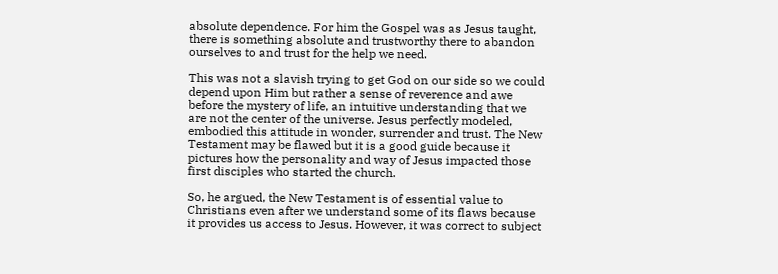absolute dependence. For him the Gospel was as Jesus taught, there is something absolute and trustworthy there to abandon ourselves to and trust for the help we need.

This was not a slavish trying to get God on our side so we could depend upon Him but rather a sense of reverence and awe before the mystery of life, an intuitive understanding that we are not the center of the universe. Jesus perfectly modeled, embodied this attitude in wonder, surrender and trust. The New Testament may be flawed but it is a good guide because it pictures how the personality and way of Jesus impacted those first disciples who started the church.

So, he argued, the New Testament is of essential value to Christians even after we understand some of its flaws because it provides us access to Jesus. However, it was correct to subject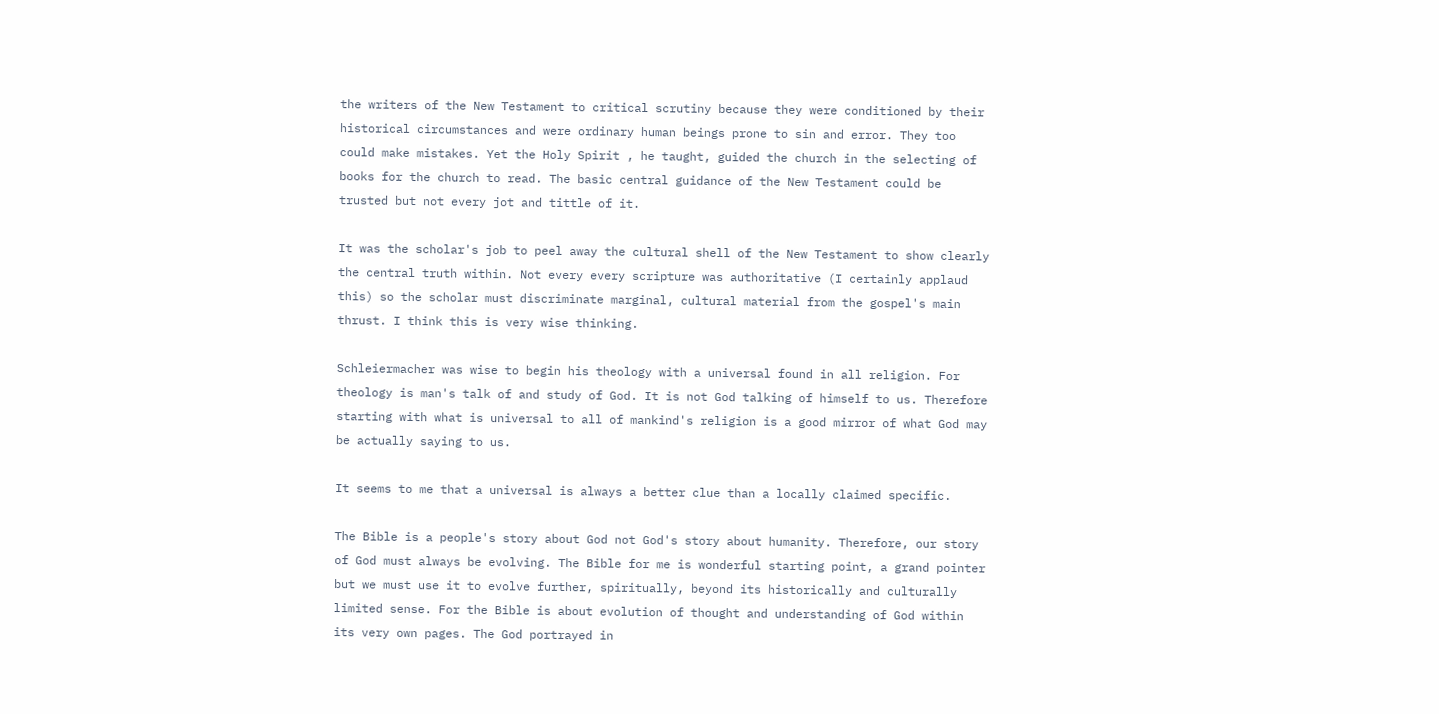the writers of the New Testament to critical scrutiny because they were conditioned by their historical circumstances and were ordinary human beings prone to sin and error. They too could make mistakes. Yet the Holy Spirit , he taught, guided the church in the selecting of books for the church to read. The basic central guidance of the New Testament could be trusted but not every jot and tittle of it.

It was the scholar's job to peel away the cultural shell of the New Testament to show clearly the central truth within. Not every every scripture was authoritative (I certainly applaud this) so the scholar must discriminate marginal, cultural material from the gospel's main thrust. I think this is very wise thinking.

Schleiermacher was wise to begin his theology with a universal found in all religion. For theology is man's talk of and study of God. It is not God talking of himself to us. Therefore starting with what is universal to all of mankind's religion is a good mirror of what God may be actually saying to us.

It seems to me that a universal is always a better clue than a locally claimed specific.

The Bible is a people's story about God not God's story about humanity. Therefore, our story of God must always be evolving. The Bible for me is wonderful starting point, a grand pointer but we must use it to evolve further, spiritually, beyond its historically and culturally limited sense. For the Bible is about evolution of thought and understanding of God within its very own pages. The God portrayed in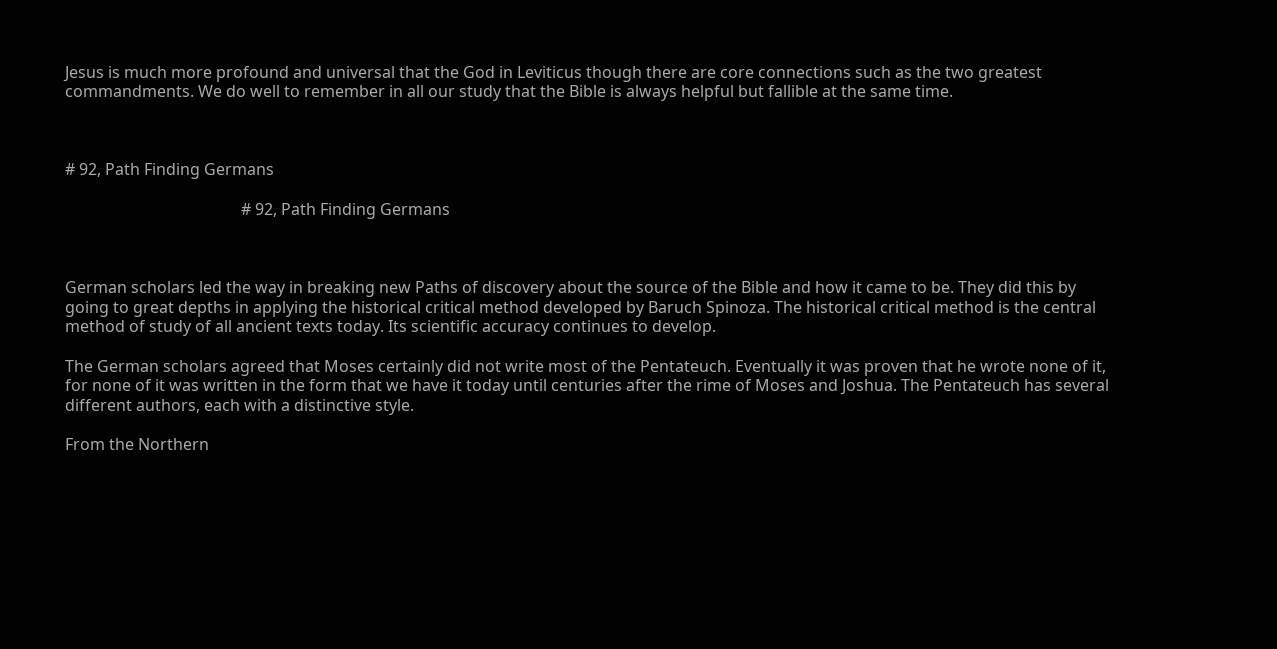Jesus is much more profound and universal that the God in Leviticus though there are core connections such as the two greatest commandments. We do well to remember in all our study that the Bible is always helpful but fallible at the same time.



# 92, Path Finding Germans

                                            # 92, Path Finding Germans



German scholars led the way in breaking new Paths of discovery about the source of the Bible and how it came to be. They did this by going to great depths in applying the historical critical method developed by Baruch Spinoza. The historical critical method is the central method of study of all ancient texts today. Its scientific accuracy continues to develop.

The German scholars agreed that Moses certainly did not write most of the Pentateuch. Eventually it was proven that he wrote none of it, for none of it was written in the form that we have it today until centuries after the rime of Moses and Joshua. The Pentateuch has several different authors, each with a distinctive style.

From the Northern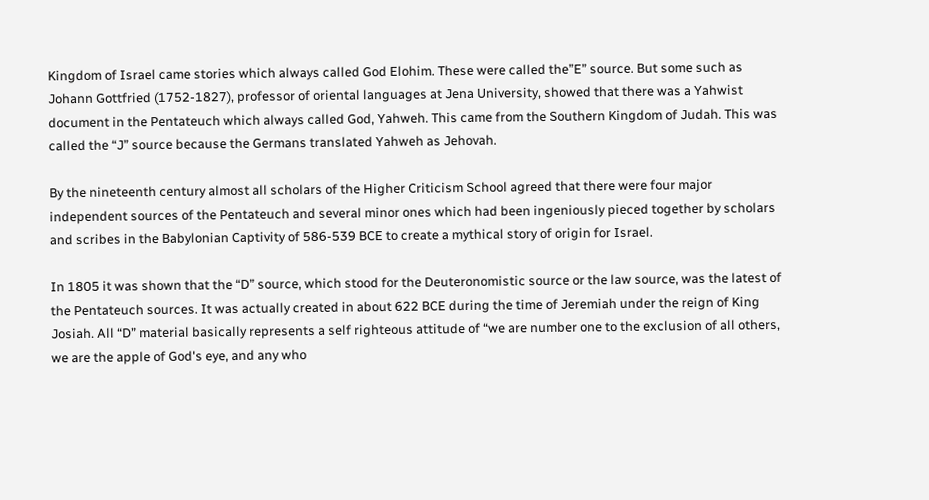Kingdom of Israel came stories which always called God Elohim. These were called the”E” source. But some such as Johann Gottfried (1752-1827), professor of oriental languages at Jena University, showed that there was a Yahwist document in the Pentateuch which always called God, Yahweh. This came from the Southern Kingdom of Judah. This was called the “J” source because the Germans translated Yahweh as Jehovah.

By the nineteenth century almost all scholars of the Higher Criticism School agreed that there were four major independent sources of the Pentateuch and several minor ones which had been ingeniously pieced together by scholars and scribes in the Babylonian Captivity of 586-539 BCE to create a mythical story of origin for Israel.

In 1805 it was shown that the “D” source, which stood for the Deuteronomistic source or the law source, was the latest of the Pentateuch sources. It was actually created in about 622 BCE during the time of Jeremiah under the reign of King Josiah. All “D” material basically represents a self righteous attitude of “we are number one to the exclusion of all others, we are the apple of God's eye, and any who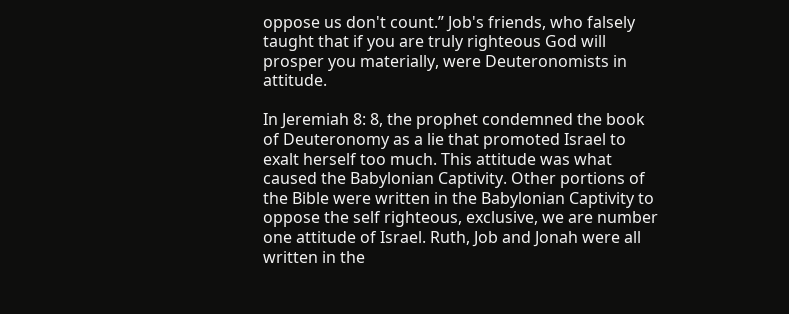oppose us don't count.” Job's friends, who falsely taught that if you are truly righteous God will prosper you materially, were Deuteronomists in attitude.

In Jeremiah 8: 8, the prophet condemned the book of Deuteronomy as a lie that promoted Israel to exalt herself too much. This attitude was what caused the Babylonian Captivity. Other portions of the Bible were written in the Babylonian Captivity to oppose the self righteous, exclusive, we are number one attitude of Israel. Ruth, Job and Jonah were all written in the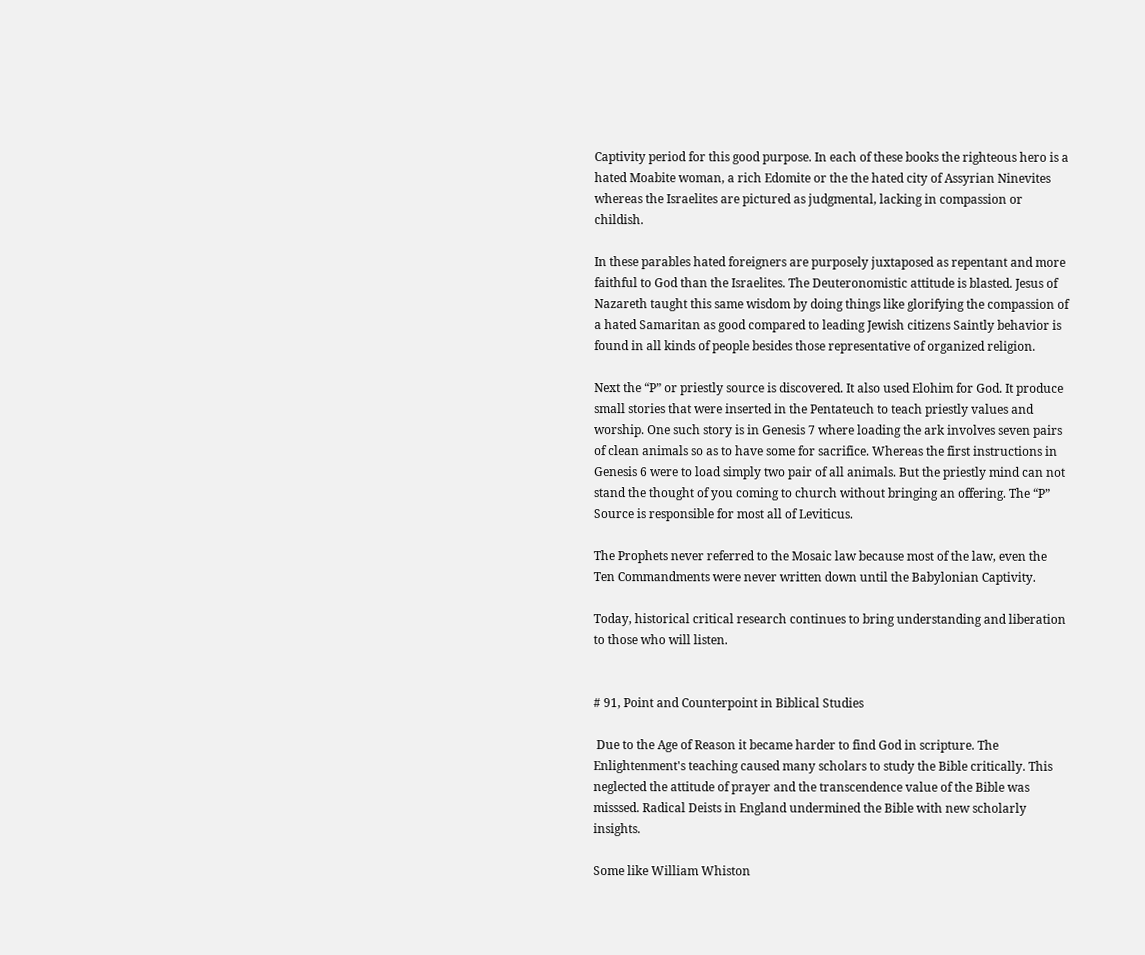Captivity period for this good purpose. In each of these books the righteous hero is a hated Moabite woman, a rich Edomite or the the hated city of Assyrian Ninevites whereas the Israelites are pictured as judgmental, lacking in compassion or childish.

In these parables hated foreigners are purposely juxtaposed as repentant and more faithful to God than the Israelites. The Deuteronomistic attitude is blasted. Jesus of Nazareth taught this same wisdom by doing things like glorifying the compassion of a hated Samaritan as good compared to leading Jewish citizens Saintly behavior is found in all kinds of people besides those representative of organized religion.

Next the “P” or priestly source is discovered. It also used Elohim for God. It produce small stories that were inserted in the Pentateuch to teach priestly values and worship. One such story is in Genesis 7 where loading the ark involves seven pairs of clean animals so as to have some for sacrifice. Whereas the first instructions in Genesis 6 were to load simply two pair of all animals. But the priestly mind can not stand the thought of you coming to church without bringing an offering. The “P” Source is responsible for most all of Leviticus.

The Prophets never referred to the Mosaic law because most of the law, even the Ten Commandments were never written down until the Babylonian Captivity.

Today, historical critical research continues to bring understanding and liberation to those who will listen.


# 91, Point and Counterpoint in Biblical Studies

 Due to the Age of Reason it became harder to find God in scripture. The Enlightenment's teaching caused many scholars to study the Bible critically. This neglected the attitude of prayer and the transcendence value of the Bible was misssed. Radical Deists in England undermined the Bible with new scholarly insights.

Some like William Whiston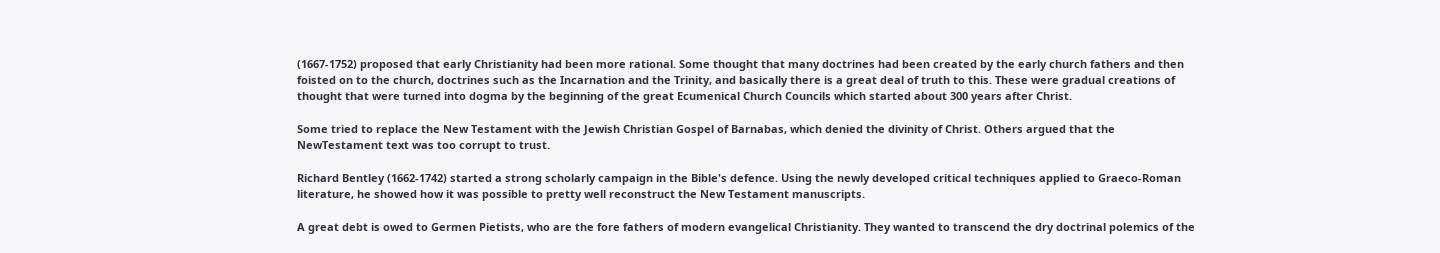(1667-1752) proposed that early Christianity had been more rational. Some thought that many doctrines had been created by the early church fathers and then foisted on to the church, doctrines such as the Incarnation and the Trinity, and basically there is a great deal of truth to this. These were gradual creations of thought that were turned into dogma by the beginning of the great Ecumenical Church Councils which started about 300 years after Christ.

Some tried to replace the New Testament with the Jewish Christian Gospel of Barnabas, which denied the divinity of Christ. Others argued that the NewTestament text was too corrupt to trust.

Richard Bentley (1662-1742) started a strong scholarly campaign in the Bible's defence. Using the newly developed critical techniques applied to Graeco-Roman literature, he showed how it was possible to pretty well reconstruct the New Testament manuscripts.

A great debt is owed to Germen Pietists, who are the fore fathers of modern evangelical Christianity. They wanted to transcend the dry doctrinal polemics of the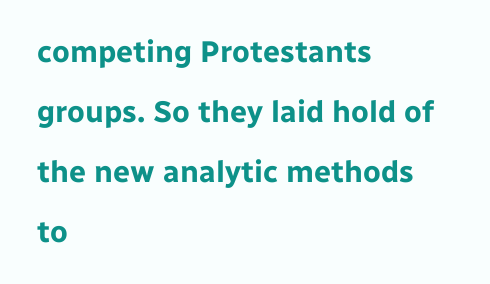competing Protestants groups. So they laid hold of the new analytic methods to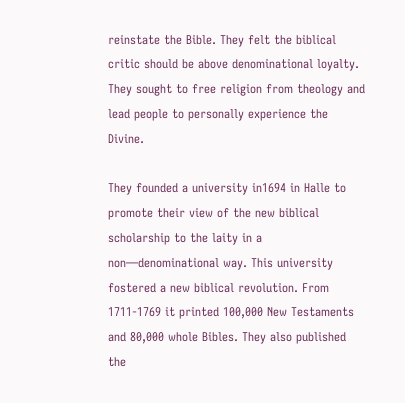reinstate the Bible. They felt the biblical critic should be above denominational loyalty. They sought to free religion from theology and lead people to personally experience the Divine.

They founded a university in1694 in Halle to promote their view of the new biblical scholarship to the laity in a non—denominational way. This university fostered a new biblical revolution. From 1711-1769 it printed 100,000 New Testaments and 80,000 whole Bibles. They also published the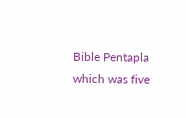Bible Pentapla which was five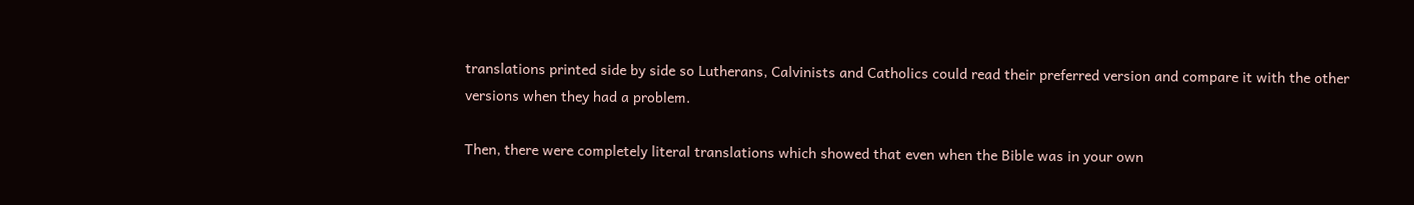translations printed side by side so Lutherans, Calvinists and Catholics could read their preferred version and compare it with the other versions when they had a problem.

Then, there were completely literal translations which showed that even when the Bible was in your own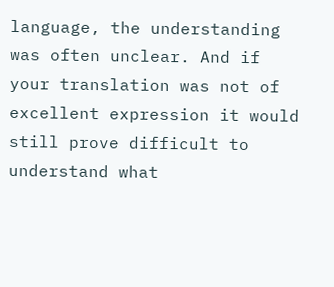language, the understanding was often unclear. And if your translation was not of excellent expression it would still prove difficult to understand what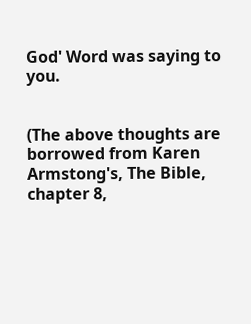God' Word was saying to you.


(The above thoughts are borrowed from Karen Armstong's, The Bible, chapter 8,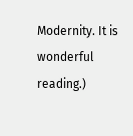Modernity. It is wonderful reading.)